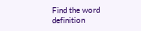Find the word definition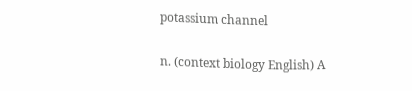potassium channel

n. (context biology English) A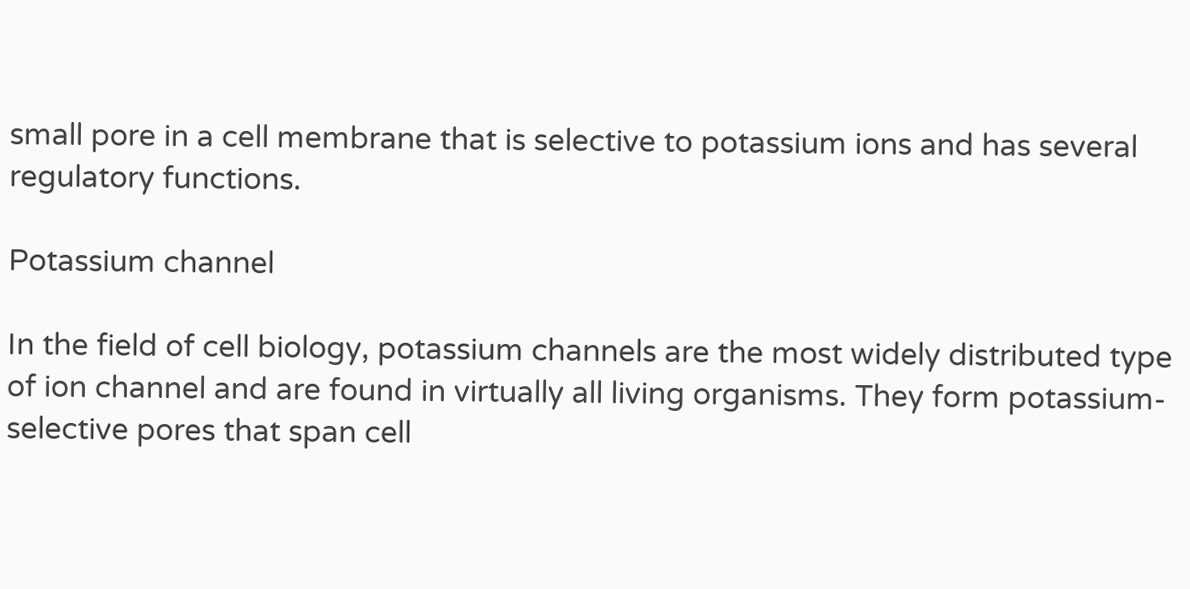small pore in a cell membrane that is selective to potassium ions and has several regulatory functions.

Potassium channel

In the field of cell biology, potassium channels are the most widely distributed type of ion channel and are found in virtually all living organisms. They form potassium-selective pores that span cell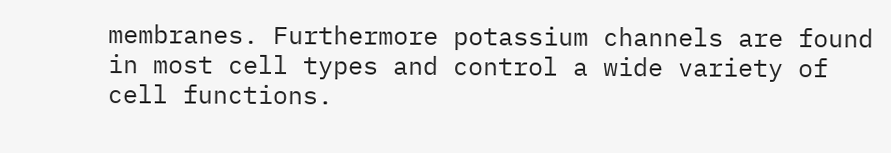membranes. Furthermore potassium channels are found in most cell types and control a wide variety of cell functions.